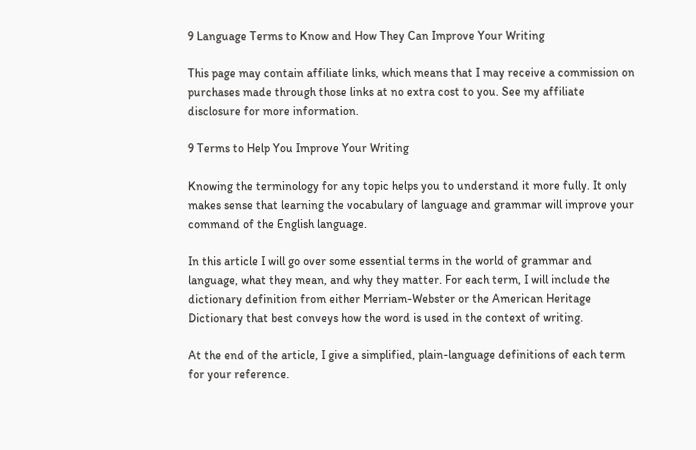9 Language Terms to Know and How They Can Improve Your Writing

This page may contain affiliate links, which means that I may receive a commission on purchases made through those links at no extra cost to you. See my affiliate disclosure for more information.

9 Terms to Help You Improve Your Writing

Knowing the terminology for any topic helps you to understand it more fully. It only makes sense that learning the vocabulary of language and grammar will improve your command of the English language.

In this article I will go over some essential terms in the world of grammar and language, what they mean, and why they matter. For each term, I will include the dictionary definition from either Merriam-Webster or the American Heritage Dictionary that best conveys how the word is used in the context of writing.

At the end of the article, I give a simplified, plain-language definitions of each term for your reference.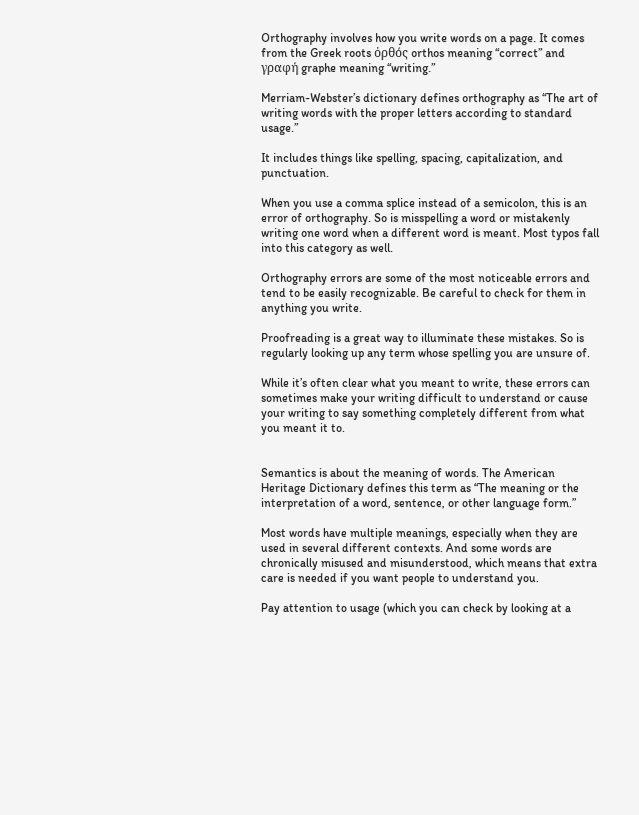Orthography involves how you write words on a page. It comes from the Greek roots ὀρθός orthos meaning “correct” and γραφή graphe meaning “writing.”

Merriam-Webster’s dictionary defines orthography as “The art of writing words with the proper letters according to standard usage.”

It includes things like spelling, spacing, capitalization, and punctuation.

When you use a comma splice instead of a semicolon, this is an error of orthography. So is misspelling a word or mistakenly writing one word when a different word is meant. Most typos fall into this category as well.

Orthography errors are some of the most noticeable errors and tend to be easily recognizable. Be careful to check for them in anything you write.

Proofreading is a great way to illuminate these mistakes. So is regularly looking up any term whose spelling you are unsure of.

While it’s often clear what you meant to write, these errors can sometimes make your writing difficult to understand or cause your writing to say something completely different from what you meant it to.


Semantics is about the meaning of words. The American Heritage Dictionary defines this term as “The meaning or the interpretation of a word, sentence, or other language form.”

Most words have multiple meanings, especially when they are used in several different contexts. And some words are chronically misused and misunderstood, which means that extra care is needed if you want people to understand you.

Pay attention to usage (which you can check by looking at a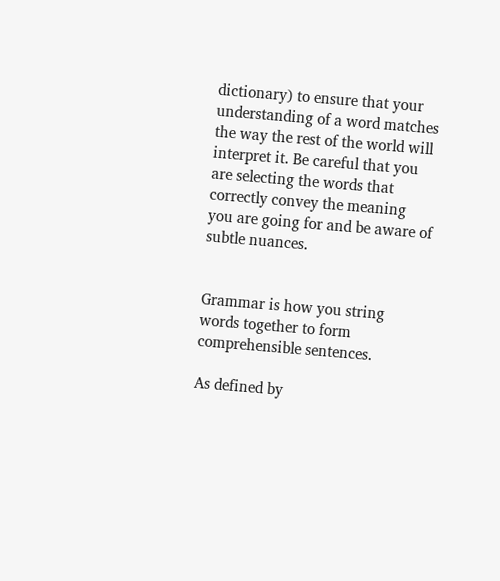dictionary) to ensure that your understanding of a word matches the way the rest of the world will interpret it. Be careful that you are selecting the words that correctly convey the meaning you are going for and be aware of subtle nuances.


Grammar is how you string words together to form comprehensible sentences.

As defined by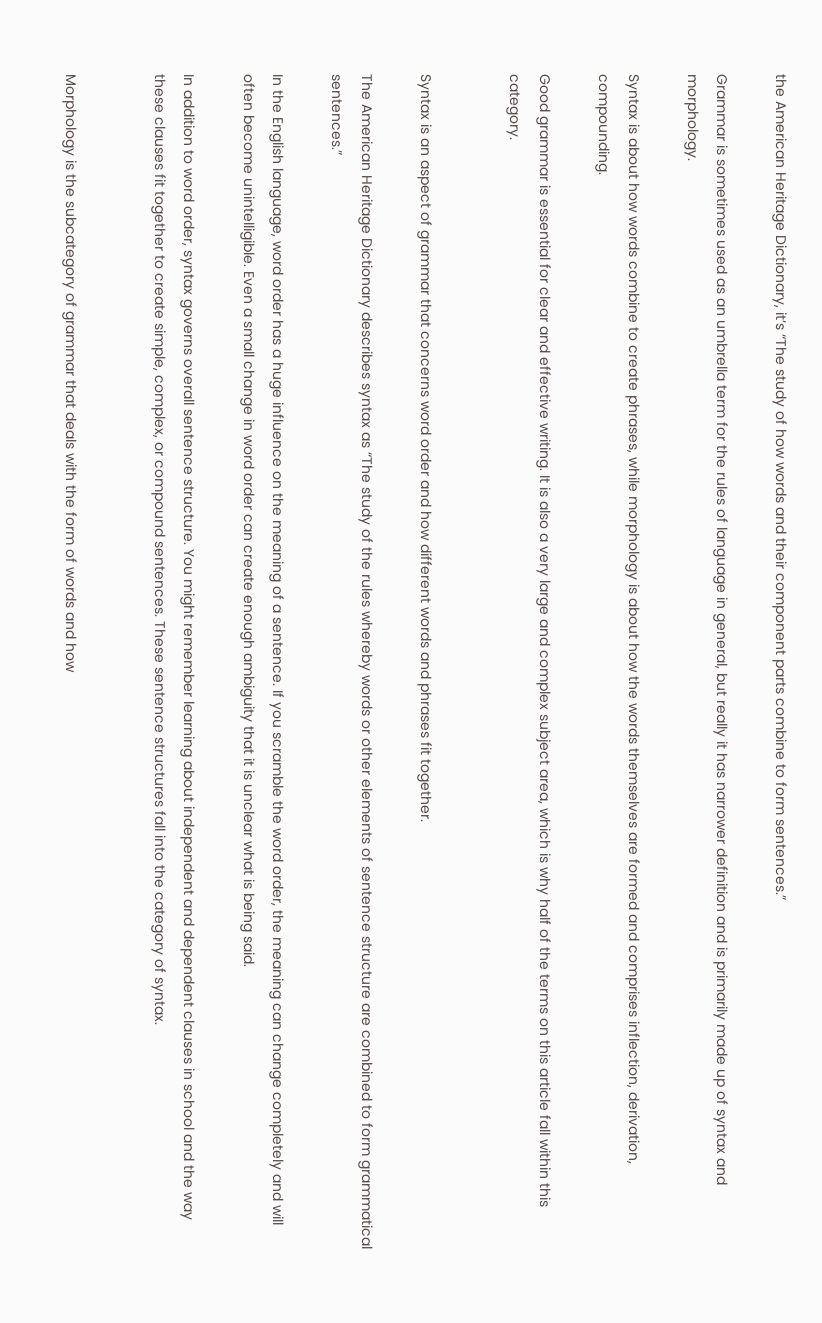the American Heritage Dictionary, it’s “The study of how words and their component parts combine to form sentences.”

Grammar is sometimes used as an umbrella term for the rules of language in general, but really it has narrower definition and is primarily made up of syntax and morphology.

Syntax is about how words combine to create phrases, while morphology is about how the words themselves are formed and comprises inflection, derivation, compounding.

Good grammar is essential for clear and effective writing. It is also a very large and complex subject area, which is why half of the terms on this article fall within this category.


Syntax is an aspect of grammar that concerns word order and how different words and phrases fit together.

The American Heritage Dictionary describes syntax as “The study of the rules whereby words or other elements of sentence structure are combined to form grammatical sentences.”

In the English language, word order has a huge influence on the meaning of a sentence. If you scramble the word order, the meaning can change completely and will often become unintelligible. Even a small change in word order can create enough ambiguity that it is unclear what is being said.

In addition to word order, syntax governs overall sentence structure. You might remember learning about independent and dependent clauses in school and the way these clauses fit together to create simple, complex, or compound sentences. These sentence structures fall into the category of syntax.


Morphology is the subcategory of grammar that deals with the form of words and how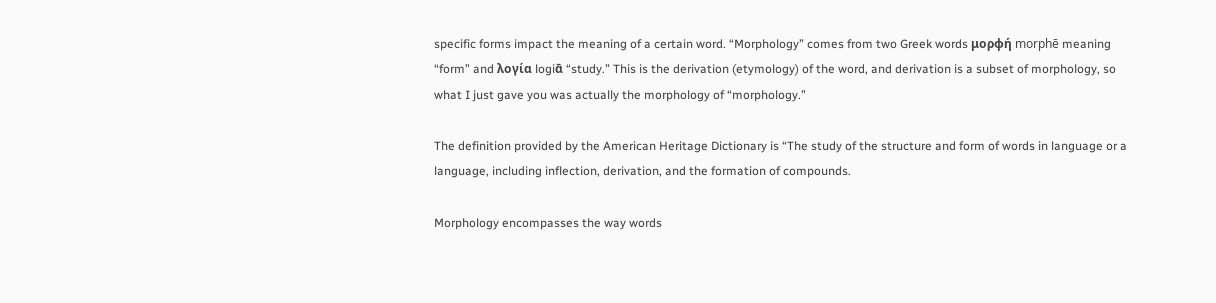specific forms impact the meaning of a certain word. “Morphology” comes from two Greek words μορφή morphē meaning “form” and λογία logiᾱ “study.” This is the derivation (etymology) of the word, and derivation is a subset of morphology, so what I just gave you was actually the morphology of “morphology.”

The definition provided by the American Heritage Dictionary is “The study of the structure and form of words in language or a language, including inflection, derivation, and the formation of compounds.

Morphology encompasses the way words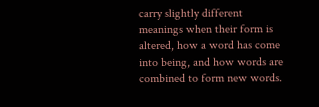carry slightly different meanings when their form is altered, how a word has come into being, and how words are combined to form new words.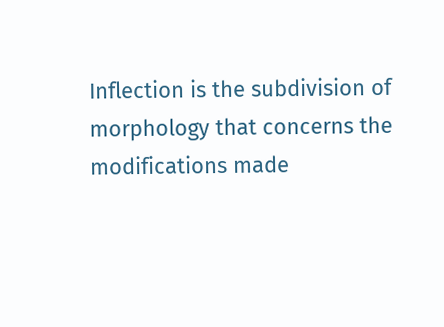Inflection is the subdivision of morphology that concerns the modifications made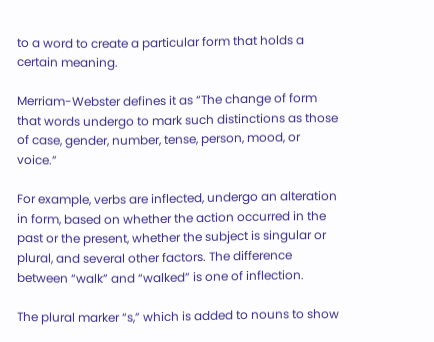to a word to create a particular form that holds a certain meaning.

Merriam-Webster defines it as “The change of form that words undergo to mark such distinctions as those of case, gender, number, tense, person, mood, or voice.”

For example, verbs are inflected, undergo an alteration in form, based on whether the action occurred in the past or the present, whether the subject is singular or plural, and several other factors. The difference between “walk” and “walked” is one of inflection.

The plural marker “s,” which is added to nouns to show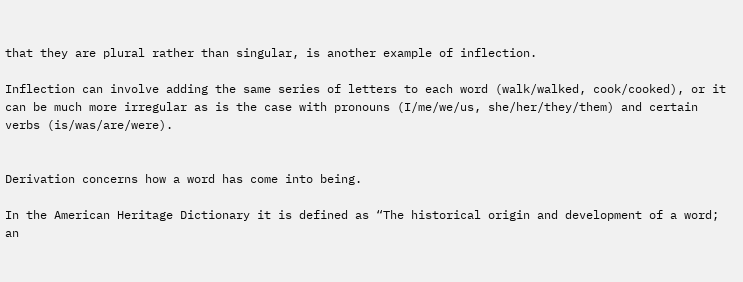that they are plural rather than singular, is another example of inflection.

Inflection can involve adding the same series of letters to each word (walk/walked, cook/cooked), or it can be much more irregular as is the case with pronouns (I/me/we/us, she/her/they/them) and certain verbs (is/was/are/were).


Derivation concerns how a word has come into being.

In the American Heritage Dictionary it is defined as “The historical origin and development of a word; an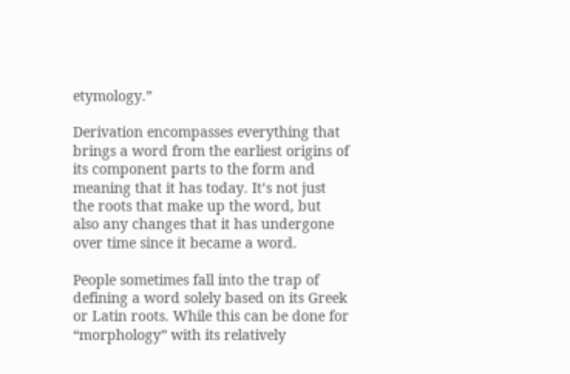etymology.”

Derivation encompasses everything that brings a word from the earliest origins of its component parts to the form and meaning that it has today. It’s not just the roots that make up the word, but also any changes that it has undergone over time since it became a word.

People sometimes fall into the trap of defining a word solely based on its Greek or Latin roots. While this can be done for “morphology” with its relatively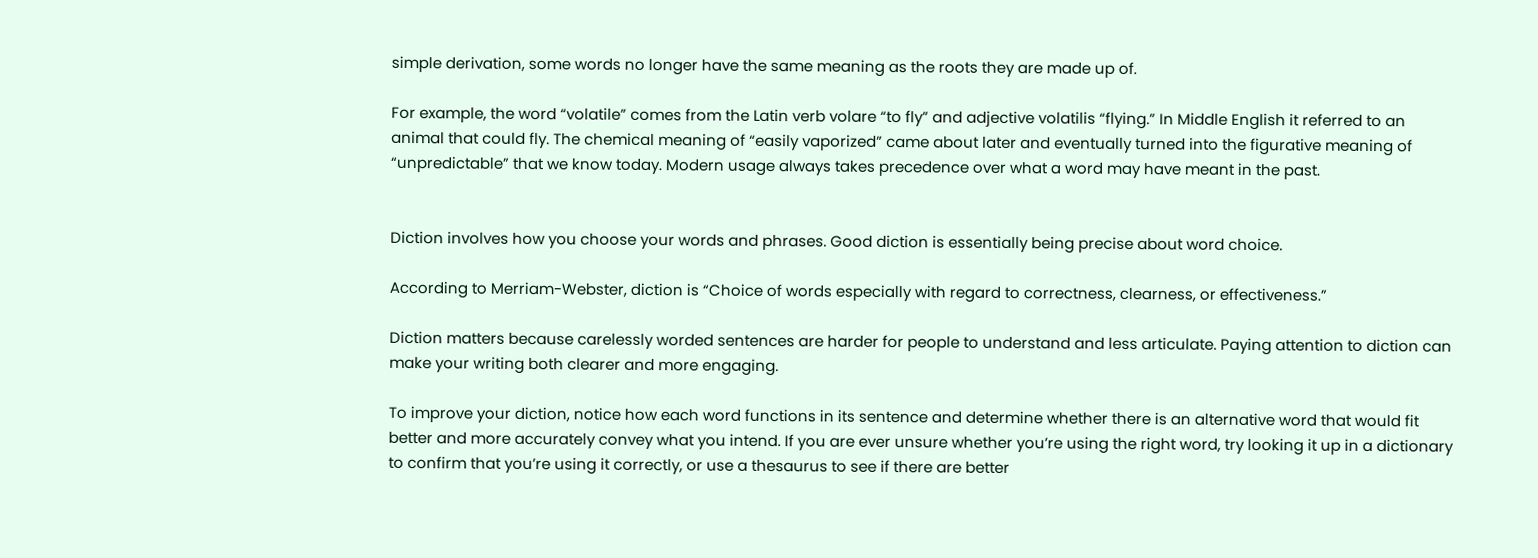simple derivation, some words no longer have the same meaning as the roots they are made up of.

For example, the word “volatile” comes from the Latin verb volare “to fly” and adjective volatilis “flying.” In Middle English it referred to an animal that could fly. The chemical meaning of “easily vaporized” came about later and eventually turned into the figurative meaning of “unpredictable” that we know today. Modern usage always takes precedence over what a word may have meant in the past.


Diction involves how you choose your words and phrases. Good diction is essentially being precise about word choice.

According to Merriam-Webster, diction is “Choice of words especially with regard to correctness, clearness, or effectiveness.”

Diction matters because carelessly worded sentences are harder for people to understand and less articulate. Paying attention to diction can make your writing both clearer and more engaging.

To improve your diction, notice how each word functions in its sentence and determine whether there is an alternative word that would fit better and more accurately convey what you intend. If you are ever unsure whether you’re using the right word, try looking it up in a dictionary to confirm that you’re using it correctly, or use a thesaurus to see if there are better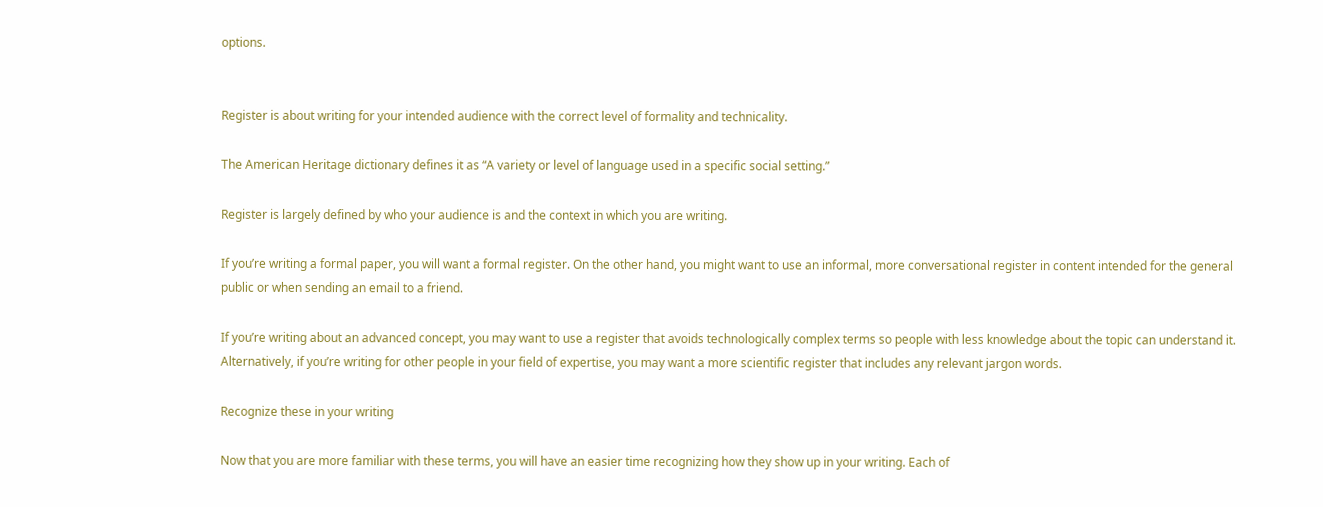options.


Register is about writing for your intended audience with the correct level of formality and technicality.

The American Heritage dictionary defines it as “A variety or level of language used in a specific social setting.”

Register is largely defined by who your audience is and the context in which you are writing.

If you’re writing a formal paper, you will want a formal register. On the other hand, you might want to use an informal, more conversational register in content intended for the general public or when sending an email to a friend.

If you’re writing about an advanced concept, you may want to use a register that avoids technologically complex terms so people with less knowledge about the topic can understand it. Alternatively, if you’re writing for other people in your field of expertise, you may want a more scientific register that includes any relevant jargon words.

Recognize these in your writing

Now that you are more familiar with these terms, you will have an easier time recognizing how they show up in your writing. Each of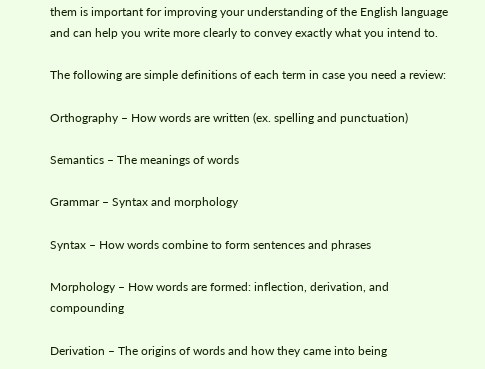them is important for improving your understanding of the English language and can help you write more clearly to convey exactly what you intend to.

The following are simple definitions of each term in case you need a review:

Orthography – How words are written (ex. spelling and punctuation)

Semantics – The meanings of words

Grammar – Syntax and morphology

Syntax – How words combine to form sentences and phrases

Morphology – How words are formed: inflection, derivation, and compounding

Derivation – The origins of words and how they came into being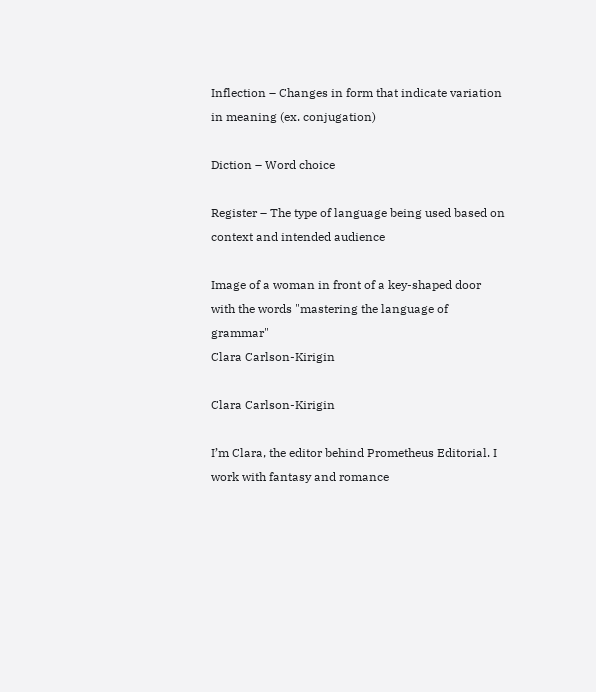Inflection – Changes in form that indicate variation in meaning (ex. conjugation)

Diction – Word choice

Register – The type of language being used based on context and intended audience

Image of a woman in front of a key-shaped door with the words "mastering the language of grammar"
Clara Carlson-Kirigin

Clara Carlson-Kirigin

I’m Clara, the editor behind Prometheus Editorial. I work with fantasy and romance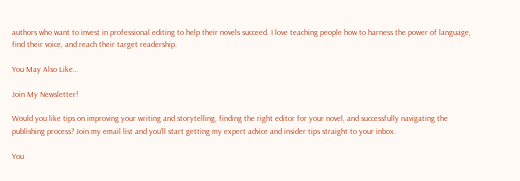authors who want to invest in professional editing to help their novels succeed. I love teaching people how to harness the power of language, find their voice, and reach their target readership.

You May Also Like…

Join My Newsletter!

Would you like tips on improving your writing and storytelling, finding the right editor for your novel, and successfully navigating the publishing process? Join my email list and you'll start getting my expert advice and insider tips straight to your inbox.

You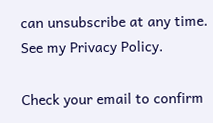can unsubscribe at any time. See my Privacy Policy.

Check your email to confirm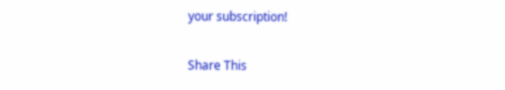your subscription!

Share This